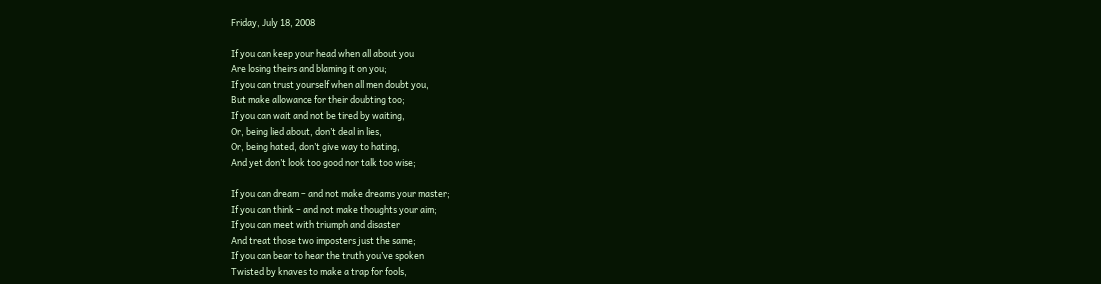Friday, July 18, 2008

If you can keep your head when all about you
Are losing theirs and blaming it on you;
If you can trust yourself when all men doubt you,
But make allowance for their doubting too;
If you can wait and not be tired by waiting,
Or, being lied about, don’t deal in lies,
Or, being hated, don’t give way to hating,
And yet don’t look too good nor talk too wise;

If you can dream – and not make dreams your master;
If you can think – and not make thoughts your aim;
If you can meet with triumph and disaster
And treat those two imposters just the same;
If you can bear to hear the truth you’ve spoken
Twisted by knaves to make a trap for fools,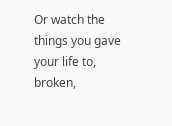Or watch the things you gave your life to, broken,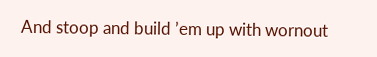And stoop and build ’em up with wornout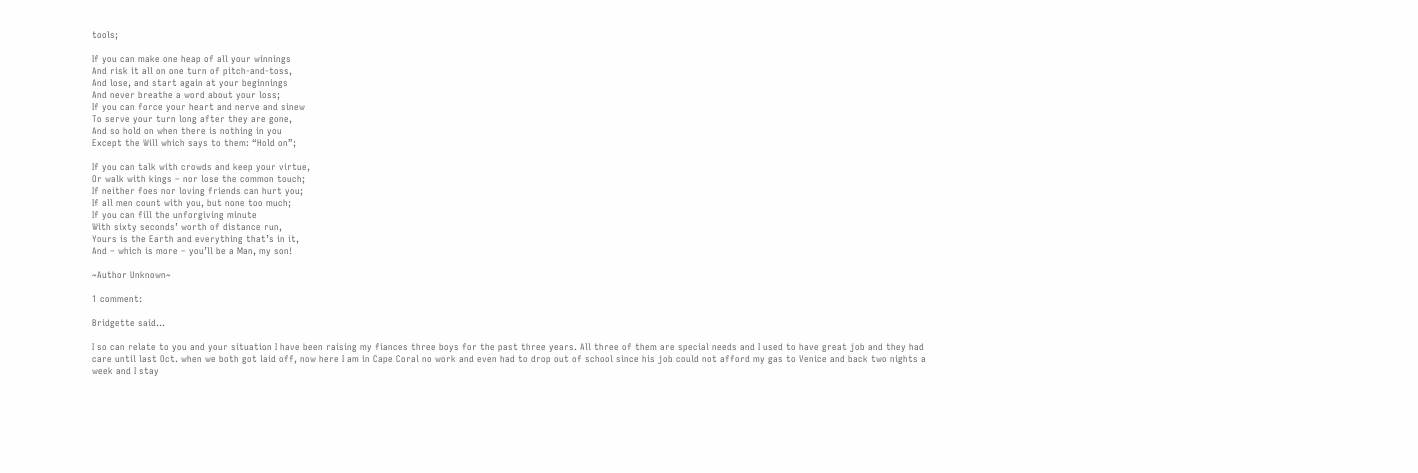tools;

If you can make one heap of all your winnings
And risk it all on one turn of pitch-and-toss,
And lose, and start again at your beginnings
And never breathe a word about your loss;
If you can force your heart and nerve and sinew
To serve your turn long after they are gone,
And so hold on when there is nothing in you
Except the Will which says to them: “Hold on”;

If you can talk with crowds and keep your virtue,
Or walk with kings – nor lose the common touch;
If neither foes nor loving friends can hurt you;
If all men count with you, but none too much;
If you can fill the unforgiving minute
With sixty seconds’ worth of distance run,
Yours is the Earth and everything that’s in it,
And – which is more – you’ll be a Man, my son!

~Author Unknown~

1 comment:

Bridgette said...

I so can relate to you and your situation I have been raising my fiances three boys for the past three years. All three of them are special needs and I used to have great job and they had care until last Oct. when we both got laid off, now here I am in Cape Coral no work and even had to drop out of school since his job could not afford my gas to Venice and back two nights a week and I stay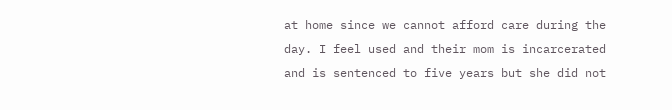at home since we cannot afford care during the day. I feel used and their mom is incarcerated and is sentenced to five years but she did not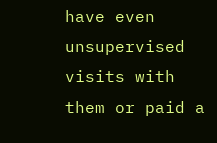have even unsupervised visits with them or paid a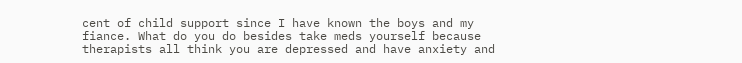cent of child support since I have known the boys and my fiance. What do you do besides take meds yourself because therapists all think you are depressed and have anxiety and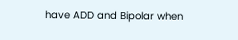have ADD and Bipolar when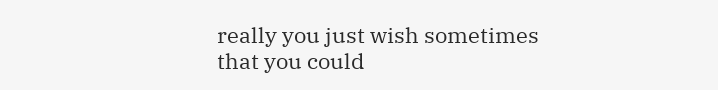really you just wish sometimes that you could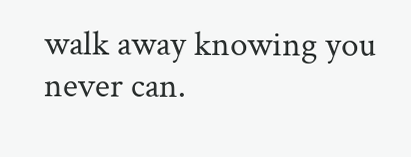walk away knowing you never can.